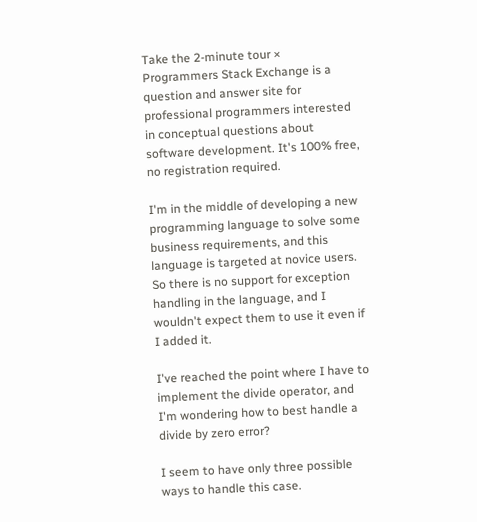Take the 2-minute tour ×
Programmers Stack Exchange is a question and answer site for professional programmers interested in conceptual questions about software development. It's 100% free, no registration required.

I'm in the middle of developing a new programming language to solve some business requirements, and this language is targeted at novice users. So there is no support for exception handling in the language, and I wouldn't expect them to use it even if I added it.

I've reached the point where I have to implement the divide operator, and I'm wondering how to best handle a divide by zero error?

I seem to have only three possible ways to handle this case.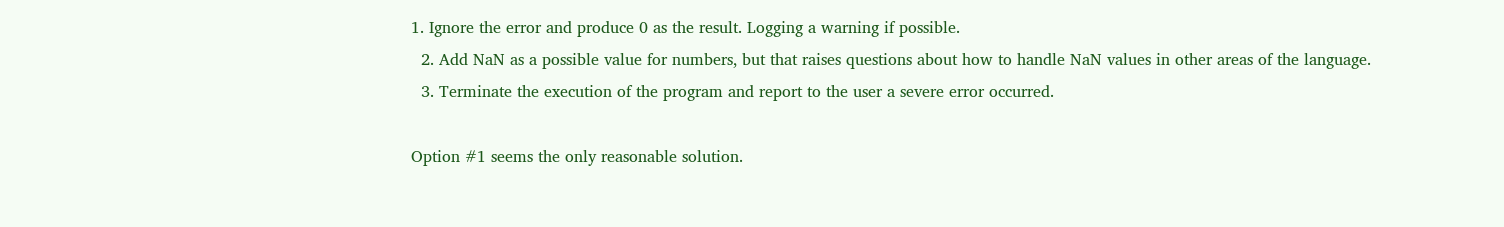1. Ignore the error and produce 0 as the result. Logging a warning if possible.
  2. Add NaN as a possible value for numbers, but that raises questions about how to handle NaN values in other areas of the language.
  3. Terminate the execution of the program and report to the user a severe error occurred.

Option #1 seems the only reasonable solution.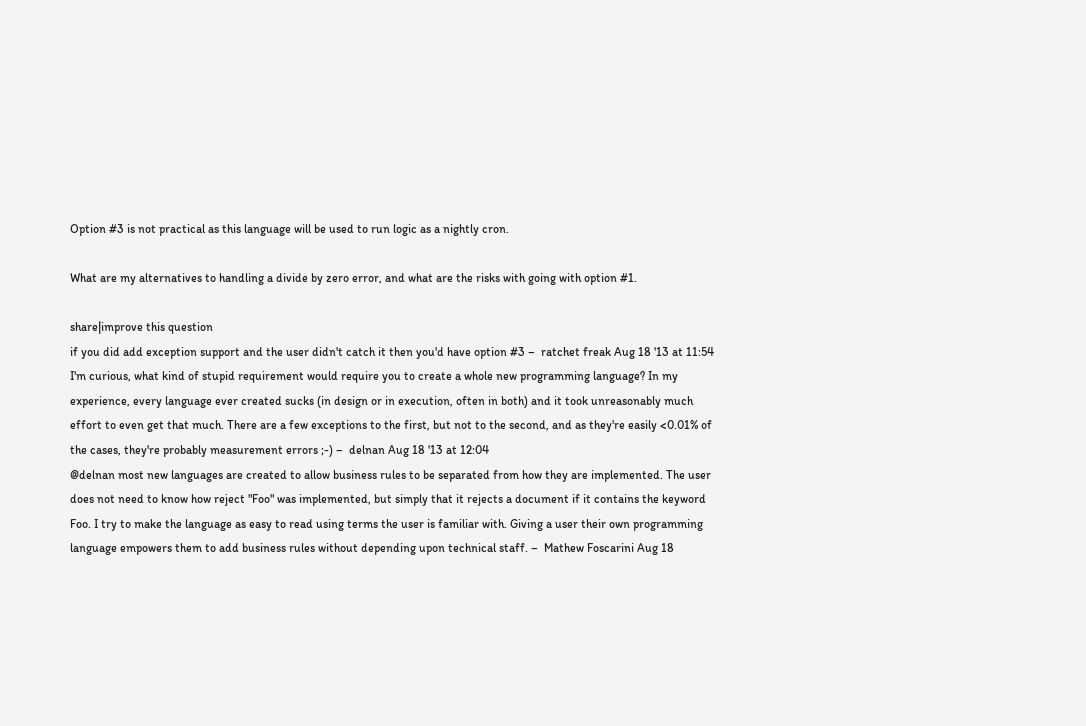Option #3 is not practical as this language will be used to run logic as a nightly cron.

What are my alternatives to handling a divide by zero error, and what are the risks with going with option #1.

share|improve this question
if you did add exception support and the user didn't catch it then you'd have option #3 –  ratchet freak Aug 18 '13 at 11:54
I'm curious, what kind of stupid requirement would require you to create a whole new programming language? In my experience, every language ever created sucks (in design or in execution, often in both) and it took unreasonably much effort to even get that much. There are a few exceptions to the first, but not to the second, and as they're easily <0.01% of the cases, they're probably measurement errors ;-) –  delnan Aug 18 '13 at 12:04
@delnan most new languages are created to allow business rules to be separated from how they are implemented. The user does not need to know how reject "Foo" was implemented, but simply that it rejects a document if it contains the keyword Foo. I try to make the language as easy to read using terms the user is familiar with. Giving a user their own programming language empowers them to add business rules without depending upon technical staff. –  Mathew Foscarini Aug 18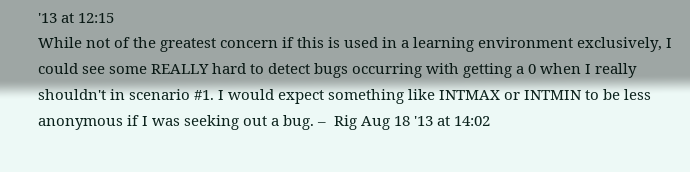'13 at 12:15
While not of the greatest concern if this is used in a learning environment exclusively, I could see some REALLY hard to detect bugs occurring with getting a 0 when I really shouldn't in scenario #1. I would expect something like INTMAX or INTMIN to be less anonymous if I was seeking out a bug. –  Rig Aug 18 '13 at 14:02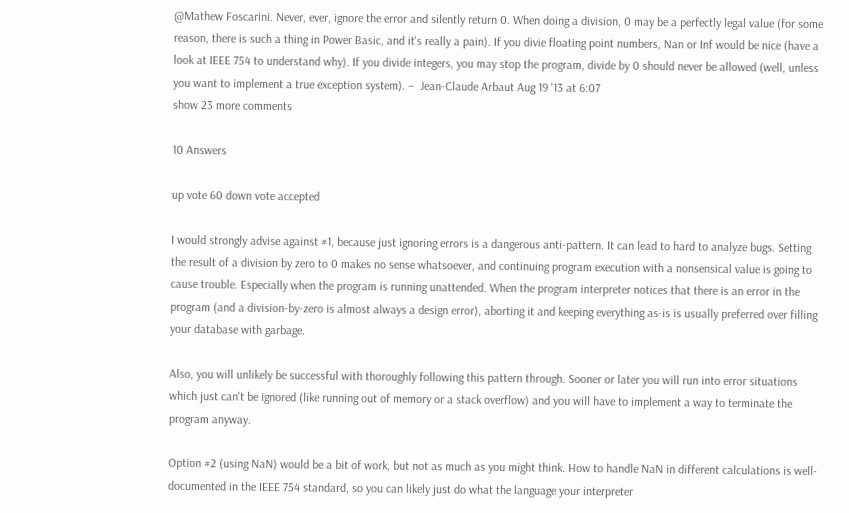@Mathew Foscarini. Never, ever, ignore the error and silently return 0. When doing a division, 0 may be a perfectly legal value (for some reason, there is such a thing in Power Basic, and it's really a pain). If you divie floating point numbers, Nan or Inf would be nice (have a look at IEEE 754 to understand why). If you divide integers, you may stop the program, divide by 0 should never be allowed (well, unless you want to implement a true exception system). –  Jean-Claude Arbaut Aug 19 '13 at 6:07
show 23 more comments

10 Answers

up vote 60 down vote accepted

I would strongly advise against #1, because just ignoring errors is a dangerous anti-pattern. It can lead to hard to analyze bugs. Setting the result of a division by zero to 0 makes no sense whatsoever, and continuing program execution with a nonsensical value is going to cause trouble. Especially when the program is running unattended. When the program interpreter notices that there is an error in the program (and a division-by-zero is almost always a design error), aborting it and keeping everything as-is is usually preferred over filling your database with garbage.

Also, you will unlikely be successful with thoroughly following this pattern through. Sooner or later you will run into error situations which just can't be ignored (like running out of memory or a stack overflow) and you will have to implement a way to terminate the program anyway.

Option #2 (using NaN) would be a bit of work, but not as much as you might think. How to handle NaN in different calculations is well-documented in the IEEE 754 standard, so you can likely just do what the language your interpreter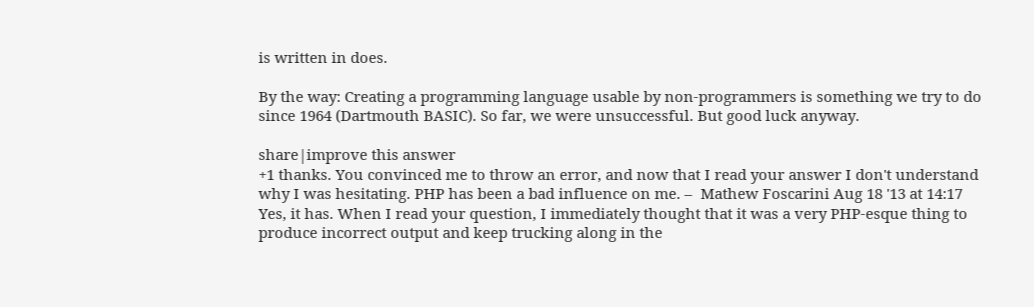is written in does.

By the way: Creating a programming language usable by non-programmers is something we try to do since 1964 (Dartmouth BASIC). So far, we were unsuccessful. But good luck anyway.

share|improve this answer
+1 thanks. You convinced me to throw an error, and now that I read your answer I don't understand why I was hesitating. PHP has been a bad influence on me. –  Mathew Foscarini Aug 18 '13 at 14:17
Yes, it has. When I read your question, I immediately thought that it was a very PHP-esque thing to produce incorrect output and keep trucking along in the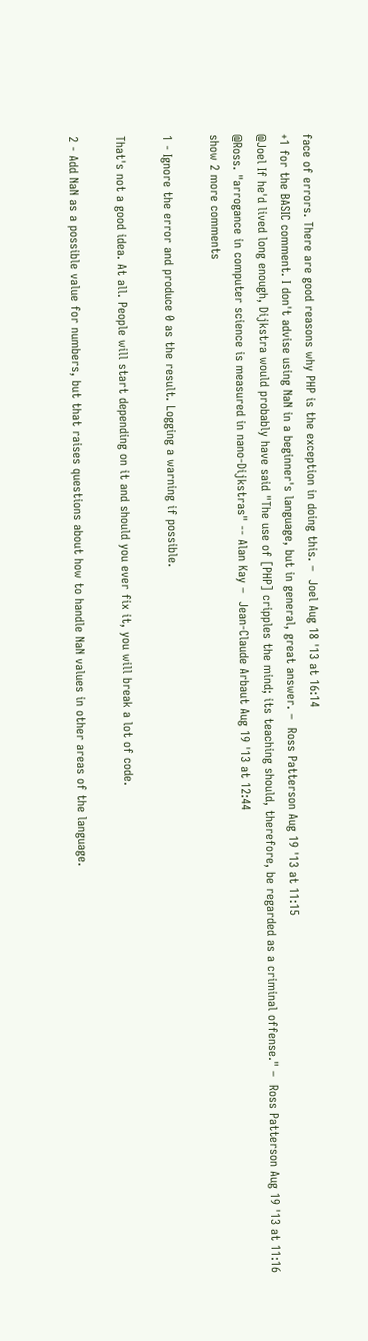face of errors. There are good reasons why PHP is the exception in doing this. –  Joel Aug 18 '13 at 16:14
+1 for the BASIC comment. I don't advise using NaN in a beginner's language, but in general, great answer. –  Ross Patterson Aug 19 '13 at 11:15
@Joel If he'd lived long enough, Dijkstra would probably have said "The use of [PHP] cripples the mind; its teaching should, therefore, be regarded as a criminal offense." –  Ross Patterson Aug 19 '13 at 11:16
@Ross. "arrogance in computer science is measured in nano-Dijkstras" -- Alan Kay –  Jean-Claude Arbaut Aug 19 '13 at 12:44
show 2 more comments

1 - Ignore the error and produce 0 as the result. Logging a warning if possible.

That's not a good idea. At all. People will start depending on it and should you ever fix it, you will break a lot of code.

2 - Add NaN as a possible value for numbers, but that raises questions about how to handle NaN values in other areas of the language.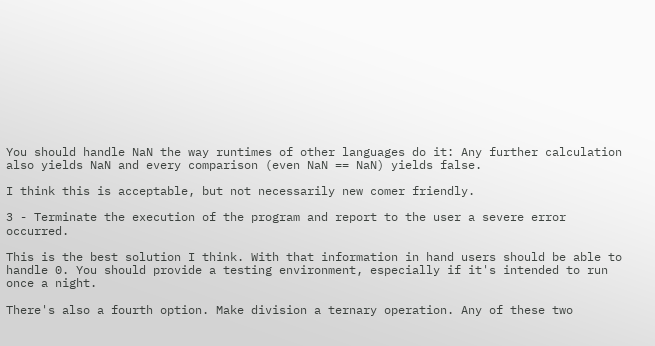You should handle NaN the way runtimes of other languages do it: Any further calculation also yields NaN and every comparison (even NaN == NaN) yields false.

I think this is acceptable, but not necessarily new comer friendly.

3 - Terminate the execution of the program and report to the user a severe error occurred.

This is the best solution I think. With that information in hand users should be able to handle 0. You should provide a testing environment, especially if it's intended to run once a night.

There's also a fourth option. Make division a ternary operation. Any of these two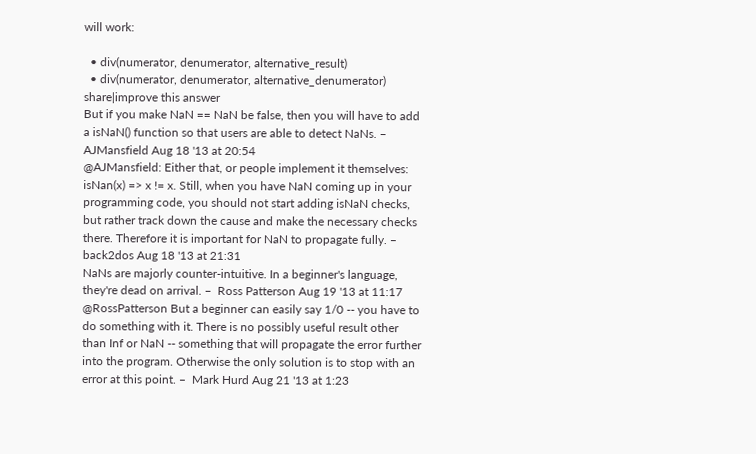will work:

  • div(numerator, denumerator, alternative_result)
  • div(numerator, denumerator, alternative_denumerator)
share|improve this answer
But if you make NaN == NaN be false, then you will have to add a isNaN() function so that users are able to detect NaNs. –  AJMansfield Aug 18 '13 at 20:54
@AJMansfield: Either that, or people implement it themselves: isNan(x) => x != x. Still, when you have NaN coming up in your programming code, you should not start adding isNaN checks, but rather track down the cause and make the necessary checks there. Therefore it is important for NaN to propagate fully. –  back2dos Aug 18 '13 at 21:31
NaNs are majorly counter-intuitive. In a beginner's language, they're dead on arrival. –  Ross Patterson Aug 19 '13 at 11:17
@RossPatterson But a beginner can easily say 1/0 -- you have to do something with it. There is no possibly useful result other than Inf or NaN -- something that will propagate the error further into the program. Otherwise the only solution is to stop with an error at this point. –  Mark Hurd Aug 21 '13 at 1:23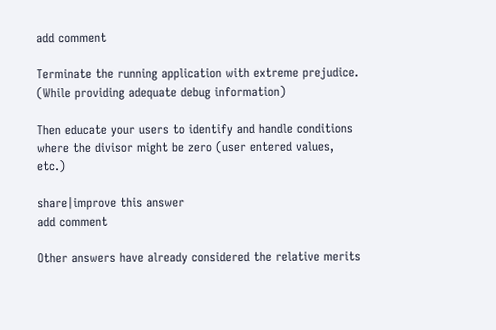add comment

Terminate the running application with extreme prejudice. (While providing adequate debug information)

Then educate your users to identify and handle conditions where the divisor might be zero (user entered values, etc.)

share|improve this answer
add comment

Other answers have already considered the relative merits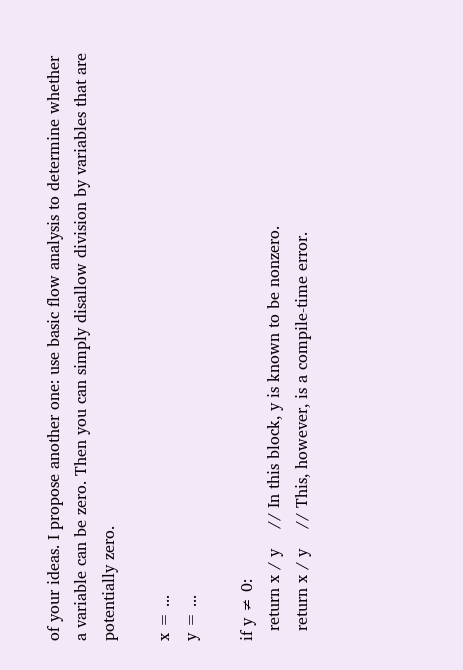of your ideas. I propose another one: use basic flow analysis to determine whether a variable can be zero. Then you can simply disallow division by variables that are potentially zero.

x = ...
y = ...

if y ≠ 0:
  return x / y    // In this block, y is known to be nonzero.
  return x / y    // This, however, is a compile-time error.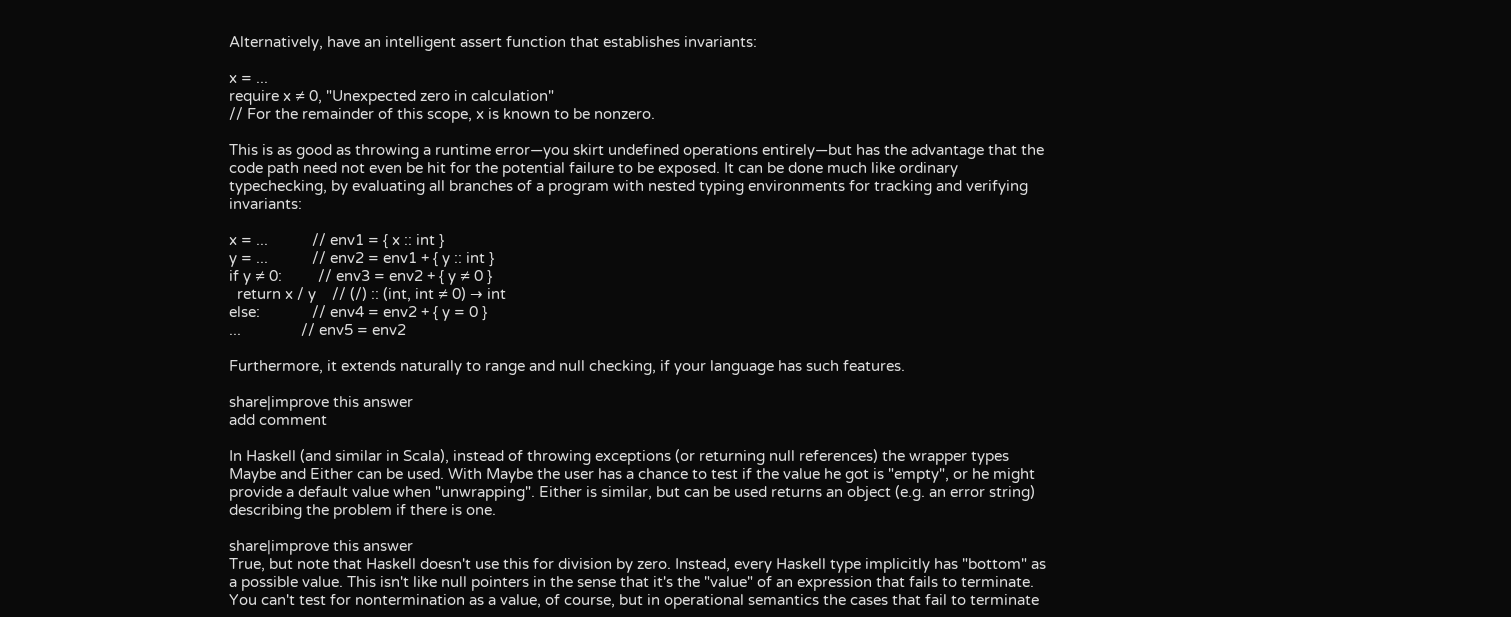Alternatively, have an intelligent assert function that establishes invariants:

x = ...
require x ≠ 0, "Unexpected zero in calculation"
// For the remainder of this scope, x is known to be nonzero.

This is as good as throwing a runtime error—you skirt undefined operations entirely—but has the advantage that the code path need not even be hit for the potential failure to be exposed. It can be done much like ordinary typechecking, by evaluating all branches of a program with nested typing environments for tracking and verifying invariants:

x = ...           // env1 = { x :: int }
y = ...           // env2 = env1 + { y :: int }
if y ≠ 0:         // env3 = env2 + { y ≠ 0 }
  return x / y    // (/) :: (int, int ≠ 0) → int
else:             // env4 = env2 + { y = 0 }
...               // env5 = env2

Furthermore, it extends naturally to range and null checking, if your language has such features.

share|improve this answer
add comment

In Haskell (and similar in Scala), instead of throwing exceptions (or returning null references) the wrapper types Maybe and Either can be used. With Maybe the user has a chance to test if the value he got is "empty", or he might provide a default value when "unwrapping". Either is similar, but can be used returns an object (e.g. an error string) describing the problem if there is one.

share|improve this answer
True, but note that Haskell doesn't use this for division by zero. Instead, every Haskell type implicitly has "bottom" as a possible value. This isn't like null pointers in the sense that it's the "value" of an expression that fails to terminate. You can't test for nontermination as a value, of course, but in operational semantics the cases that fail to terminate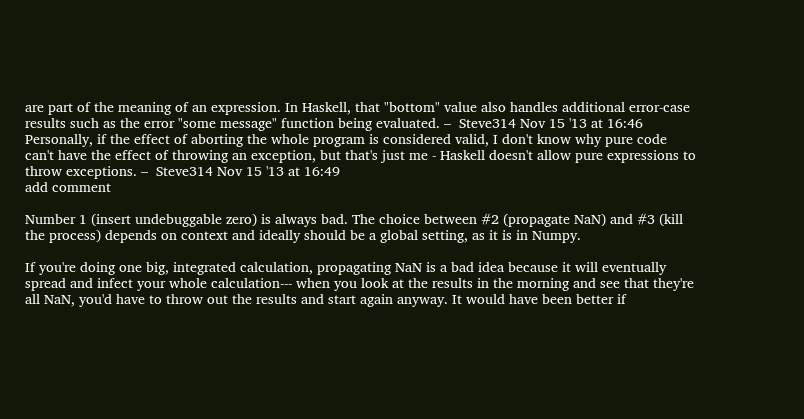are part of the meaning of an expression. In Haskell, that "bottom" value also handles additional error-case results such as the error "some message" function being evaluated. –  Steve314 Nov 15 '13 at 16:46
Personally, if the effect of aborting the whole program is considered valid, I don't know why pure code can't have the effect of throwing an exception, but that's just me - Haskell doesn't allow pure expressions to throw exceptions. –  Steve314 Nov 15 '13 at 16:49
add comment

Number 1 (insert undebuggable zero) is always bad. The choice between #2 (propagate NaN) and #3 (kill the process) depends on context and ideally should be a global setting, as it is in Numpy.

If you're doing one big, integrated calculation, propagating NaN is a bad idea because it will eventually spread and infect your whole calculation--- when you look at the results in the morning and see that they're all NaN, you'd have to throw out the results and start again anyway. It would have been better if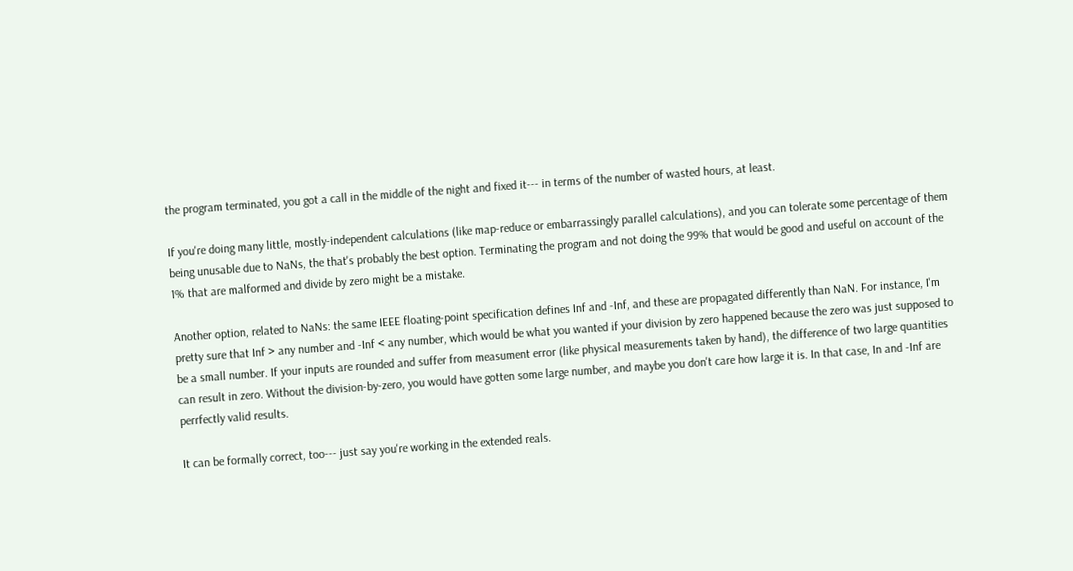the program terminated, you got a call in the middle of the night and fixed it--- in terms of the number of wasted hours, at least.

If you're doing many little, mostly-independent calculations (like map-reduce or embarrassingly parallel calculations), and you can tolerate some percentage of them being unusable due to NaNs, the that's probably the best option. Terminating the program and not doing the 99% that would be good and useful on account of the 1% that are malformed and divide by zero might be a mistake.

Another option, related to NaNs: the same IEEE floating-point specification defines Inf and -Inf, and these are propagated differently than NaN. For instance, I'm pretty sure that Inf > any number and -Inf < any number, which would be what you wanted if your division by zero happened because the zero was just supposed to be a small number. If your inputs are rounded and suffer from measument error (like physical measurements taken by hand), the difference of two large quantities can result in zero. Without the division-by-zero, you would have gotten some large number, and maybe you don't care how large it is. In that case, In and -Inf are perrfectly valid results.

It can be formally correct, too--- just say you're working in the extended reals.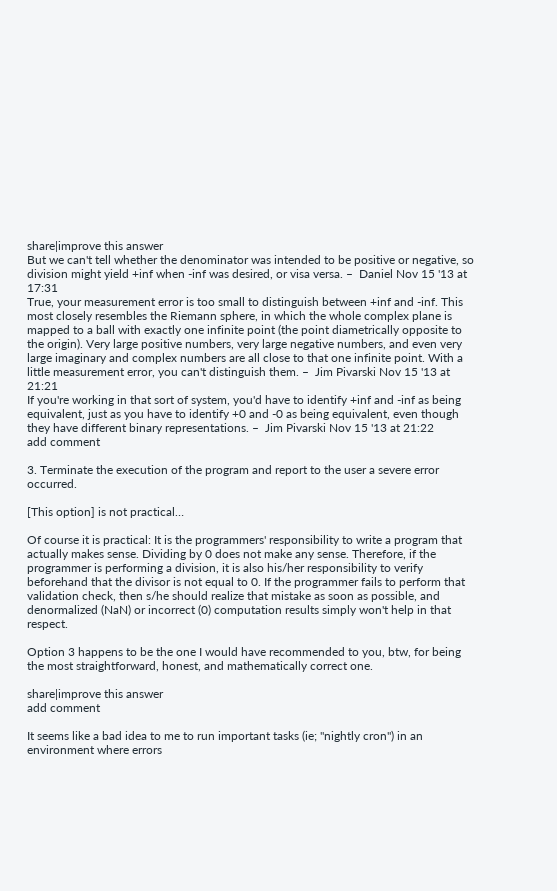share|improve this answer
But we can't tell whether the denominator was intended to be positive or negative, so division might yield +inf when -inf was desired, or visa versa. –  Daniel Nov 15 '13 at 17:31
True, your measurement error is too small to distinguish between +inf and -inf. This most closely resembles the Riemann sphere, in which the whole complex plane is mapped to a ball with exactly one infinite point (the point diametrically opposite to the origin). Very large positive numbers, very large negative numbers, and even very large imaginary and complex numbers are all close to that one infinite point. With a little measurement error, you can't distinguish them. –  Jim Pivarski Nov 15 '13 at 21:21
If you're working in that sort of system, you'd have to identify +inf and -inf as being equivalent, just as you have to identify +0 and -0 as being equivalent, even though they have different binary representations. –  Jim Pivarski Nov 15 '13 at 21:22
add comment

3. Terminate the execution of the program and report to the user a severe error occurred.

[This option] is not practical…

Of course it is practical: It is the programmers' responsibility to write a program that actually makes sense. Dividing by 0 does not make any sense. Therefore, if the programmer is performing a division, it is also his/her responsibility to verify beforehand that the divisor is not equal to 0. If the programmer fails to perform that validation check, then s/he should realize that mistake as soon as possible, and denormalized (NaN) or incorrect (0) computation results simply won't help in that respect.

Option 3 happens to be the one I would have recommended to you, btw, for being the most straightforward, honest, and mathematically correct one.

share|improve this answer
add comment

It seems like a bad idea to me to run important tasks (ie; "nightly cron") in an environment where errors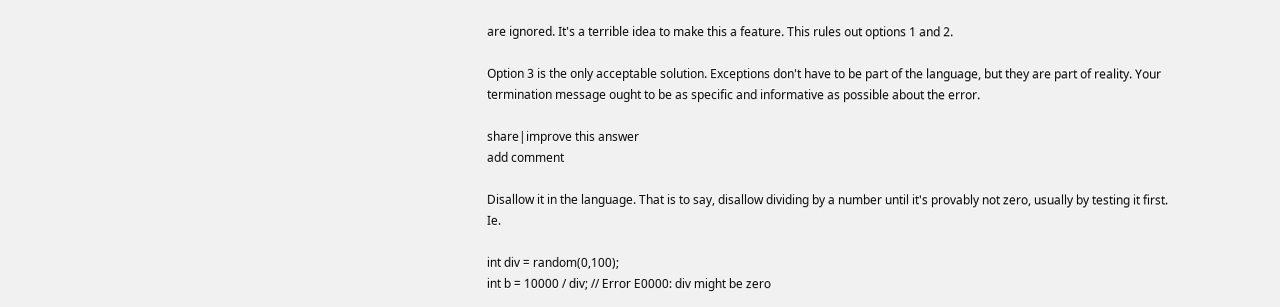are ignored. It's a terrible idea to make this a feature. This rules out options 1 and 2.

Option 3 is the only acceptable solution. Exceptions don't have to be part of the language, but they are part of reality. Your termination message ought to be as specific and informative as possible about the error.

share|improve this answer
add comment

Disallow it in the language. That is to say, disallow dividing by a number until it's provably not zero, usually by testing it first. Ie.

int div = random(0,100);
int b = 10000 / div; // Error E0000: div might be zero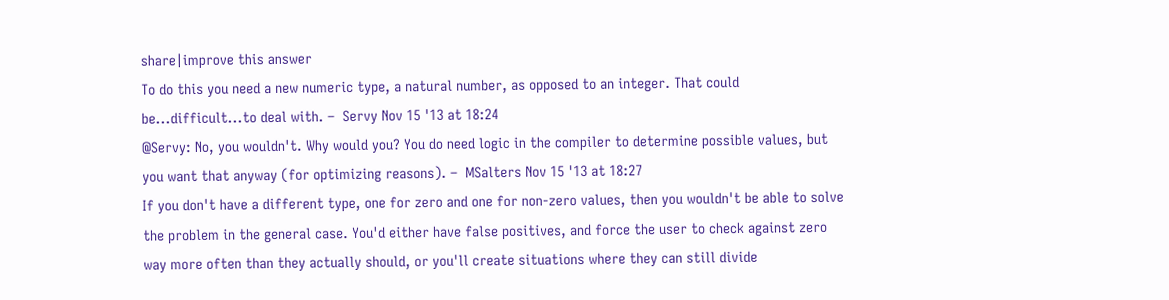share|improve this answer
To do this you need a new numeric type, a natural number, as opposed to an integer. That could be...difficult...to deal with. –  Servy Nov 15 '13 at 18:24
@Servy: No, you wouldn't. Why would you? You do need logic in the compiler to determine possible values, but you want that anyway (for optimizing reasons). –  MSalters Nov 15 '13 at 18:27
If you don't have a different type, one for zero and one for non-zero values, then you wouldn't be able to solve the problem in the general case. You'd either have false positives, and force the user to check against zero way more often than they actually should, or you'll create situations where they can still divide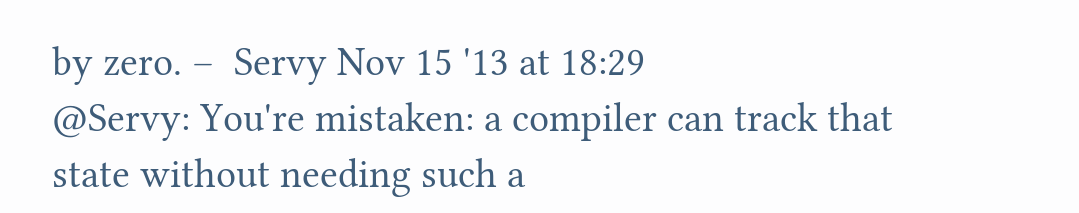by zero. –  Servy Nov 15 '13 at 18:29
@Servy: You're mistaken: a compiler can track that state without needing such a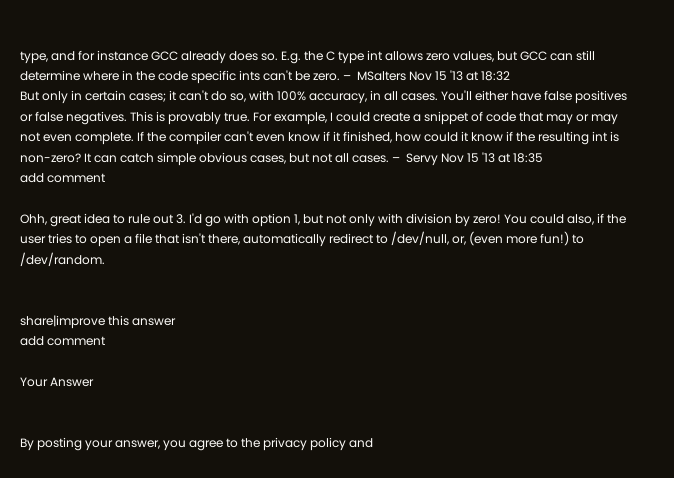type, and for instance GCC already does so. E.g. the C type int allows zero values, but GCC can still determine where in the code specific ints can't be zero. –  MSalters Nov 15 '13 at 18:32
But only in certain cases; it can't do so, with 100% accuracy, in all cases. You'll either have false positives or false negatives. This is provably true. For example, I could create a snippet of code that may or may not even complete. If the compiler can't even know if it finished, how could it know if the resulting int is non-zero? It can catch simple obvious cases, but not all cases. –  Servy Nov 15 '13 at 18:35
add comment

Ohh, great idea to rule out 3. I'd go with option 1, but not only with division by zero! You could also, if the user tries to open a file that isn't there, automatically redirect to /dev/null, or, (even more fun!) to /dev/random.


share|improve this answer
add comment

Your Answer


By posting your answer, you agree to the privacy policy and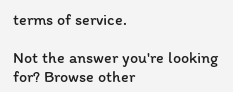terms of service.

Not the answer you're looking for? Browse other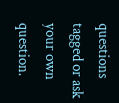questions tagged or ask your own question.